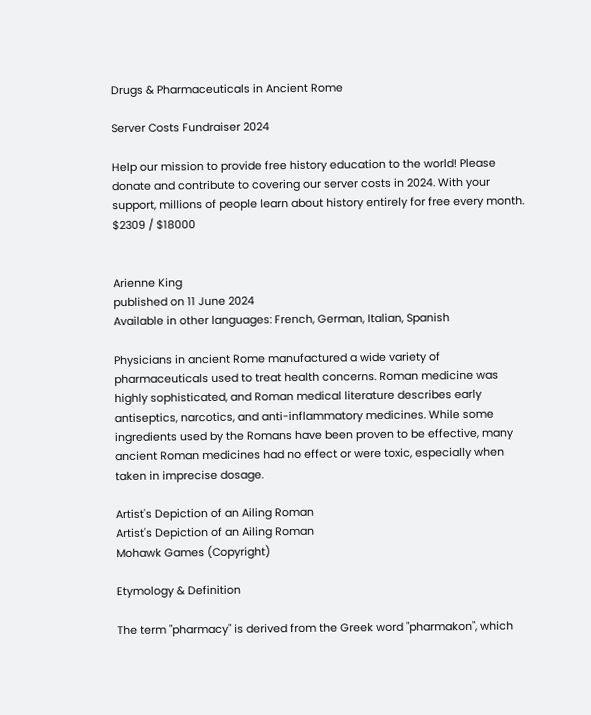Drugs & Pharmaceuticals in Ancient Rome

Server Costs Fundraiser 2024

Help our mission to provide free history education to the world! Please donate and contribute to covering our server costs in 2024. With your support, millions of people learn about history entirely for free every month.
$2309 / $18000


Arienne King
published on 11 June 2024
Available in other languages: French, German, Italian, Spanish

Physicians in ancient Rome manufactured a wide variety of pharmaceuticals used to treat health concerns. Roman medicine was highly sophisticated, and Roman medical literature describes early antiseptics, narcotics, and anti-inflammatory medicines. While some ingredients used by the Romans have been proven to be effective, many ancient Roman medicines had no effect or were toxic, especially when taken in imprecise dosage.

Artist's Depiction of an Ailing Roman
Artist's Depiction of an Ailing Roman
Mohawk Games (Copyright)

Etymology & Definition

The term "pharmacy" is derived from the Greek word "pharmakon", which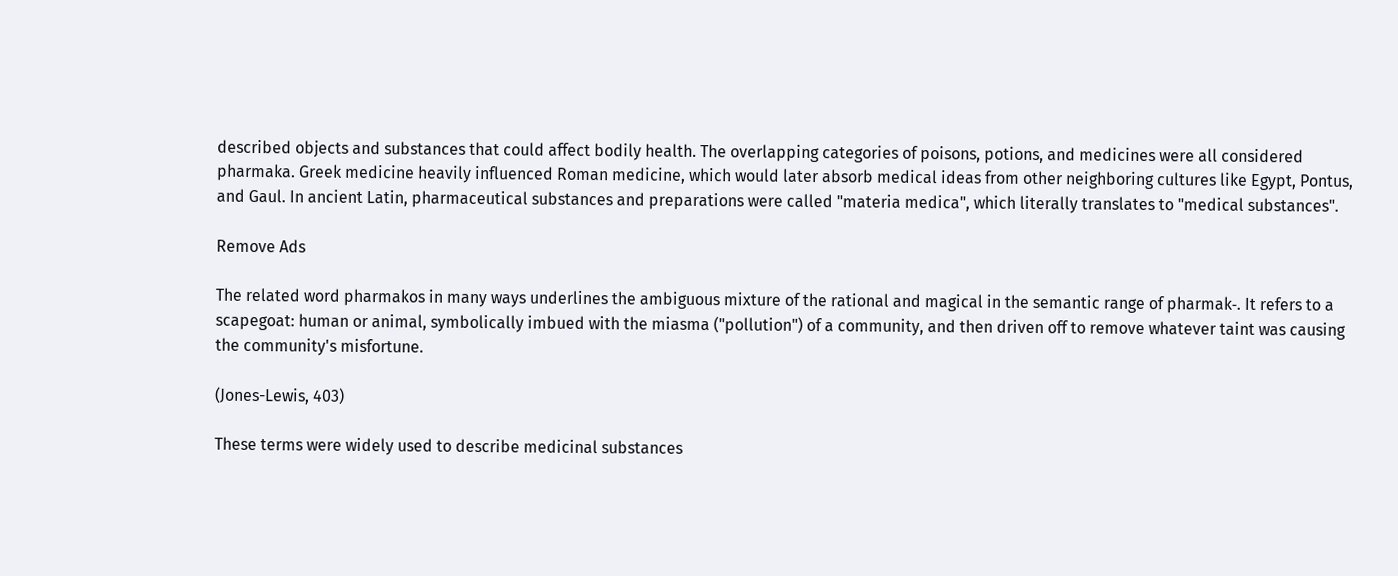described objects and substances that could affect bodily health. The overlapping categories of poisons, potions, and medicines were all considered pharmaka. Greek medicine heavily influenced Roman medicine, which would later absorb medical ideas from other neighboring cultures like Egypt, Pontus, and Gaul. In ancient Latin, pharmaceutical substances and preparations were called "materia medica", which literally translates to "medical substances".

Remove Ads

The related word pharmakos in many ways underlines the ambiguous mixture of the rational and magical in the semantic range of pharmak‐. It refers to a scapegoat: human or animal, symbolically imbued with the miasma ("pollution") of a community, and then driven off to remove whatever taint was causing the community's misfortune.

(Jones-Lewis, 403)

These terms were widely used to describe medicinal substances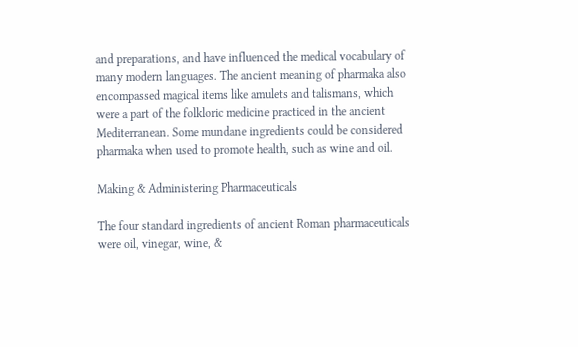and preparations, and have influenced the medical vocabulary of many modern languages. The ancient meaning of pharmaka also encompassed magical items like amulets and talismans, which were a part of the folkloric medicine practiced in the ancient Mediterranean. Some mundane ingredients could be considered pharmaka when used to promote health, such as wine and oil.

Making & Administering Pharmaceuticals

The four standard ingredients of ancient Roman pharmaceuticals were oil, vinegar, wine, &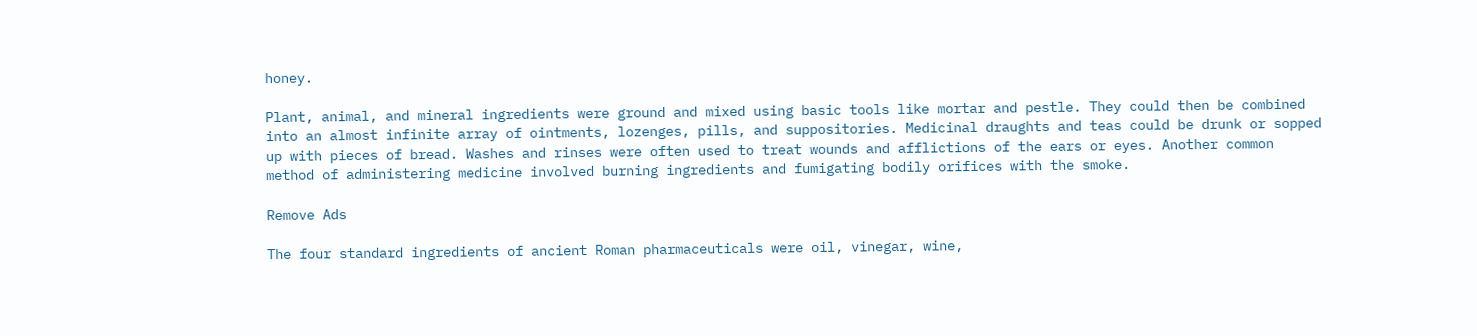honey.

Plant, animal, and mineral ingredients were ground and mixed using basic tools like mortar and pestle. They could then be combined into an almost infinite array of ointments, lozenges, pills, and suppositories. Medicinal draughts and teas could be drunk or sopped up with pieces of bread. Washes and rinses were often used to treat wounds and afflictions of the ears or eyes. Another common method of administering medicine involved burning ingredients and fumigating bodily orifices with the smoke.

Remove Ads

The four standard ingredients of ancient Roman pharmaceuticals were oil, vinegar, wine,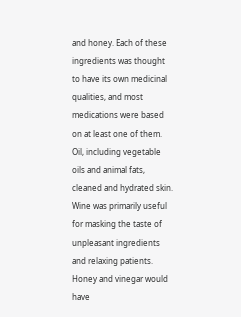and honey. Each of these ingredients was thought to have its own medicinal qualities, and most medications were based on at least one of them. Oil, including vegetable oils and animal fats, cleaned and hydrated skin. Wine was primarily useful for masking the taste of unpleasant ingredients and relaxing patients. Honey and vinegar would have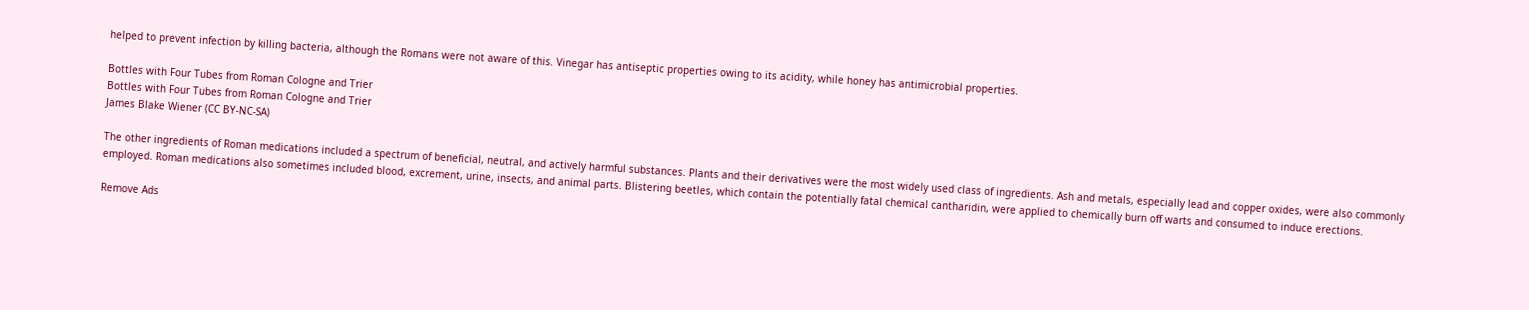helped to prevent infection by killing bacteria, although the Romans were not aware of this. Vinegar has antiseptic properties owing to its acidity, while honey has antimicrobial properties.

Bottles with Four Tubes from Roman Cologne and Trier
Bottles with Four Tubes from Roman Cologne and Trier
James Blake Wiener (CC BY-NC-SA)

The other ingredients of Roman medications included a spectrum of beneficial, neutral, and actively harmful substances. Plants and their derivatives were the most widely used class of ingredients. Ash and metals, especially lead and copper oxides, were also commonly employed. Roman medications also sometimes included blood, excrement, urine, insects, and animal parts. Blistering beetles, which contain the potentially fatal chemical cantharidin, were applied to chemically burn off warts and consumed to induce erections.

Remove Ads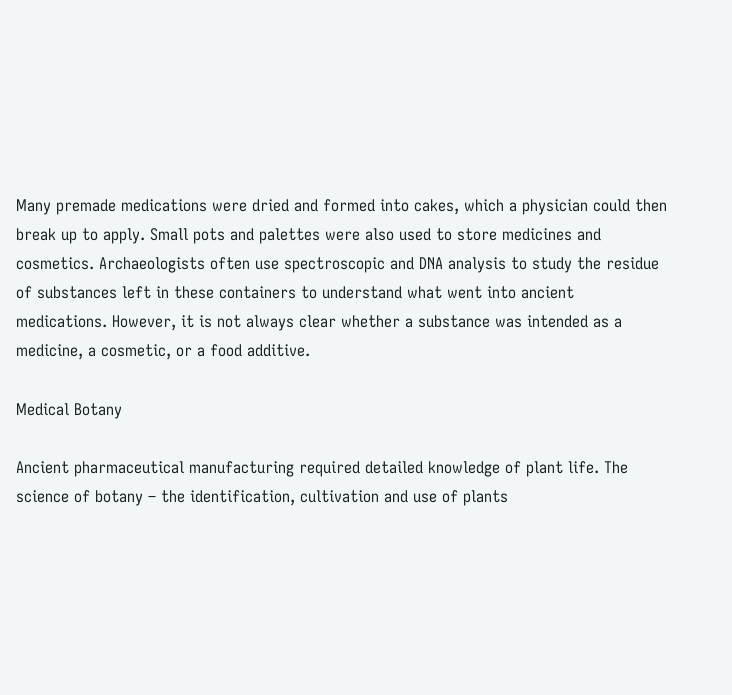Many premade medications were dried and formed into cakes, which a physician could then break up to apply. Small pots and palettes were also used to store medicines and cosmetics. Archaeologists often use spectroscopic and DNA analysis to study the residue of substances left in these containers to understand what went into ancient medications. However, it is not always clear whether a substance was intended as a medicine, a cosmetic, or a food additive.

Medical Botany

Ancient pharmaceutical manufacturing required detailed knowledge of plant life. The science of botany – the identification, cultivation and use of plants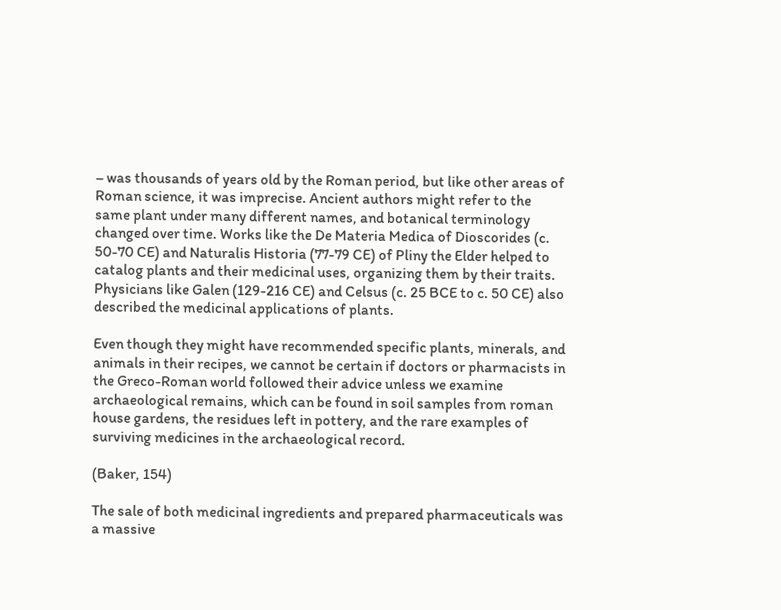– was thousands of years old by the Roman period, but like other areas of Roman science, it was imprecise. Ancient authors might refer to the same plant under many different names, and botanical terminology changed over time. Works like the De Materia Medica of Dioscorides (c. 50-70 CE) and Naturalis Historia (77-79 CE) of Pliny the Elder helped to catalog plants and their medicinal uses, organizing them by their traits. Physicians like Galen (129-216 CE) and Celsus (c. 25 BCE to c. 50 CE) also described the medicinal applications of plants.

Even though they might have recommended specific plants, minerals, and animals in their recipes, we cannot be certain if doctors or pharmacists in the Greco-Roman world followed their advice unless we examine archaeological remains, which can be found in soil samples from roman house gardens, the residues left in pottery, and the rare examples of surviving medicines in the archaeological record.

(Baker, 154)

The sale of both medicinal ingredients and prepared pharmaceuticals was a massive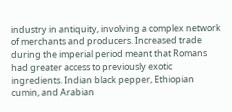industry in antiquity, involving a complex network of merchants and producers. Increased trade during the imperial period meant that Romans had greater access to previously exotic ingredients. Indian black pepper, Ethiopian cumin, and Arabian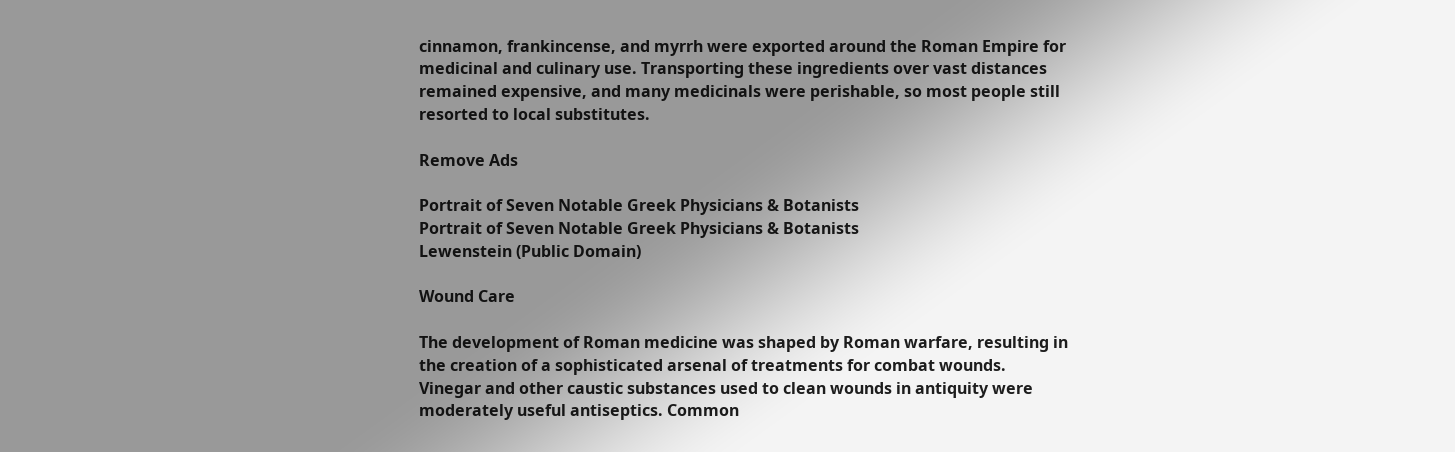cinnamon, frankincense, and myrrh were exported around the Roman Empire for medicinal and culinary use. Transporting these ingredients over vast distances remained expensive, and many medicinals were perishable, so most people still resorted to local substitutes.

Remove Ads

Portrait of Seven Notable Greek Physicians & Botanists
Portrait of Seven Notable Greek Physicians & Botanists
Lewenstein (Public Domain)

Wound Care

The development of Roman medicine was shaped by Roman warfare, resulting in the creation of a sophisticated arsenal of treatments for combat wounds. Vinegar and other caustic substances used to clean wounds in antiquity were moderately useful antiseptics. Common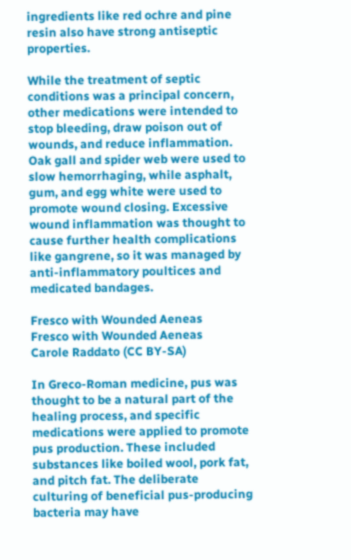ingredients like red ochre and pine resin also have strong antiseptic properties.

While the treatment of septic conditions was a principal concern, other medications were intended to stop bleeding, draw poison out of wounds, and reduce inflammation. Oak gall and spider web were used to slow hemorrhaging, while asphalt, gum, and egg white were used to promote wound closing. Excessive wound inflammation was thought to cause further health complications like gangrene, so it was managed by anti-inflammatory poultices and medicated bandages.

Fresco with Wounded Aeneas
Fresco with Wounded Aeneas
Carole Raddato (CC BY-SA)

In Greco-Roman medicine, pus was thought to be a natural part of the healing process, and specific medications were applied to promote pus production. These included substances like boiled wool, pork fat, and pitch fat. The deliberate culturing of beneficial pus-producing bacteria may have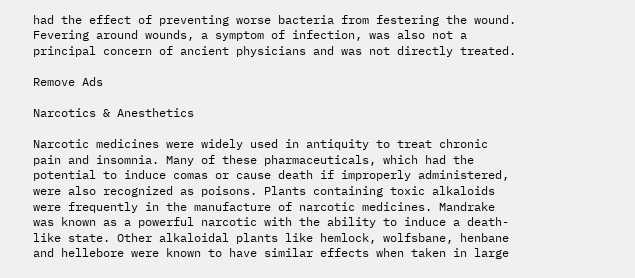had the effect of preventing worse bacteria from festering the wound. Fevering around wounds, a symptom of infection, was also not a principal concern of ancient physicians and was not directly treated.

Remove Ads

Narcotics & Anesthetics

Narcotic medicines were widely used in antiquity to treat chronic pain and insomnia. Many of these pharmaceuticals, which had the potential to induce comas or cause death if improperly administered, were also recognized as poisons. Plants containing toxic alkaloids were frequently in the manufacture of narcotic medicines. Mandrake was known as a powerful narcotic with the ability to induce a death-like state. Other alkaloidal plants like hemlock, wolfsbane, henbane and hellebore were known to have similar effects when taken in large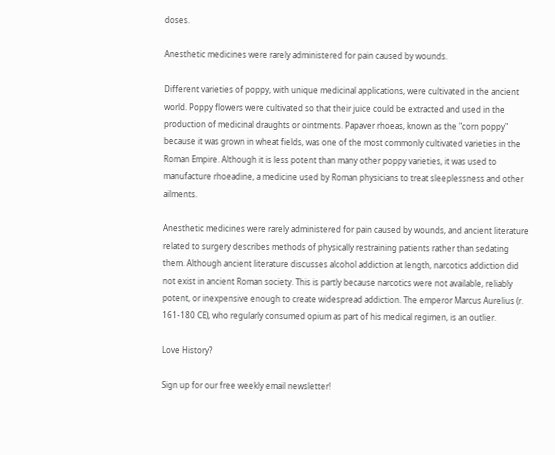doses.

Anesthetic medicines were rarely administered for pain caused by wounds.

Different varieties of poppy, with unique medicinal applications, were cultivated in the ancient world. Poppy flowers were cultivated so that their juice could be extracted and used in the production of medicinal draughts or ointments. Papaver rhoeas, known as the "corn poppy" because it was grown in wheat fields, was one of the most commonly cultivated varieties in the Roman Empire. Although it is less potent than many other poppy varieties, it was used to manufacture rhoeadine, a medicine used by Roman physicians to treat sleeplessness and other ailments.

Anesthetic medicines were rarely administered for pain caused by wounds, and ancient literature related to surgery describes methods of physically restraining patients rather than sedating them. Although ancient literature discusses alcohol addiction at length, narcotics addiction did not exist in ancient Roman society. This is partly because narcotics were not available, reliably potent, or inexpensive enough to create widespread addiction. The emperor Marcus Aurelius (r. 161-180 CE), who regularly consumed opium as part of his medical regimen, is an outlier.

Love History?

Sign up for our free weekly email newsletter!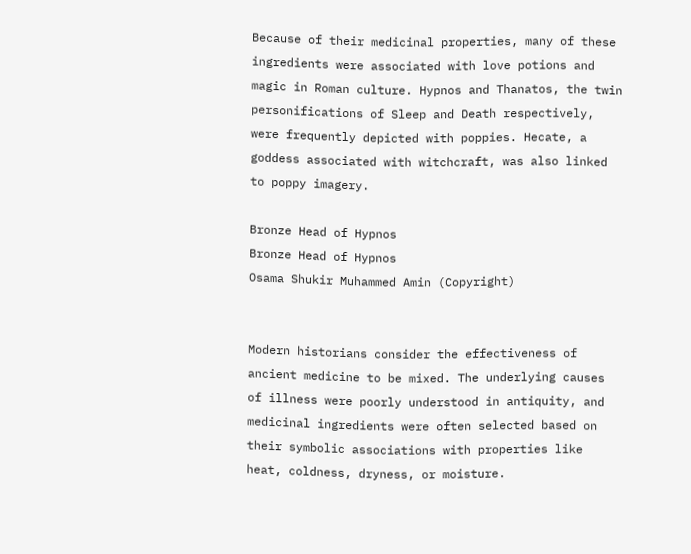Because of their medicinal properties, many of these ingredients were associated with love potions and magic in Roman culture. Hypnos and Thanatos, the twin personifications of Sleep and Death respectively, were frequently depicted with poppies. Hecate, a goddess associated with witchcraft, was also linked to poppy imagery.

Bronze Head of Hypnos
Bronze Head of Hypnos
Osama Shukir Muhammed Amin (Copyright)


Modern historians consider the effectiveness of ancient medicine to be mixed. The underlying causes of illness were poorly understood in antiquity, and medicinal ingredients were often selected based on their symbolic associations with properties like heat, coldness, dryness, or moisture.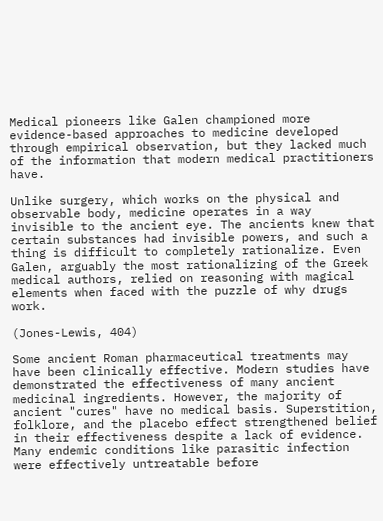Medical pioneers like Galen championed more evidence-based approaches to medicine developed through empirical observation, but they lacked much of the information that modern medical practitioners have.

Unlike surgery, which works on the physical and observable body, medicine operates in a way invisible to the ancient eye. The ancients knew that certain substances had invisible powers, and such a thing is difficult to completely rationalize. Even Galen, arguably the most rationalizing of the Greek medical authors, relied on reasoning with magical elements when faced with the puzzle of why drugs work.

(Jones-Lewis, 404)

Some ancient Roman pharmaceutical treatments may have been clinically effective. Modern studies have demonstrated the effectiveness of many ancient medicinal ingredients. However, the majority of ancient "cures" have no medical basis. Superstition, folklore, and the placebo effect strengthened belief in their effectiveness despite a lack of evidence. Many endemic conditions like parasitic infection were effectively untreatable before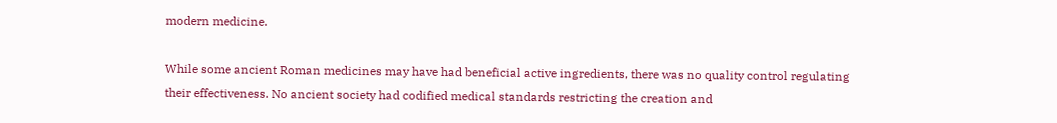modern medicine.

While some ancient Roman medicines may have had beneficial active ingredients, there was no quality control regulating their effectiveness. No ancient society had codified medical standards restricting the creation and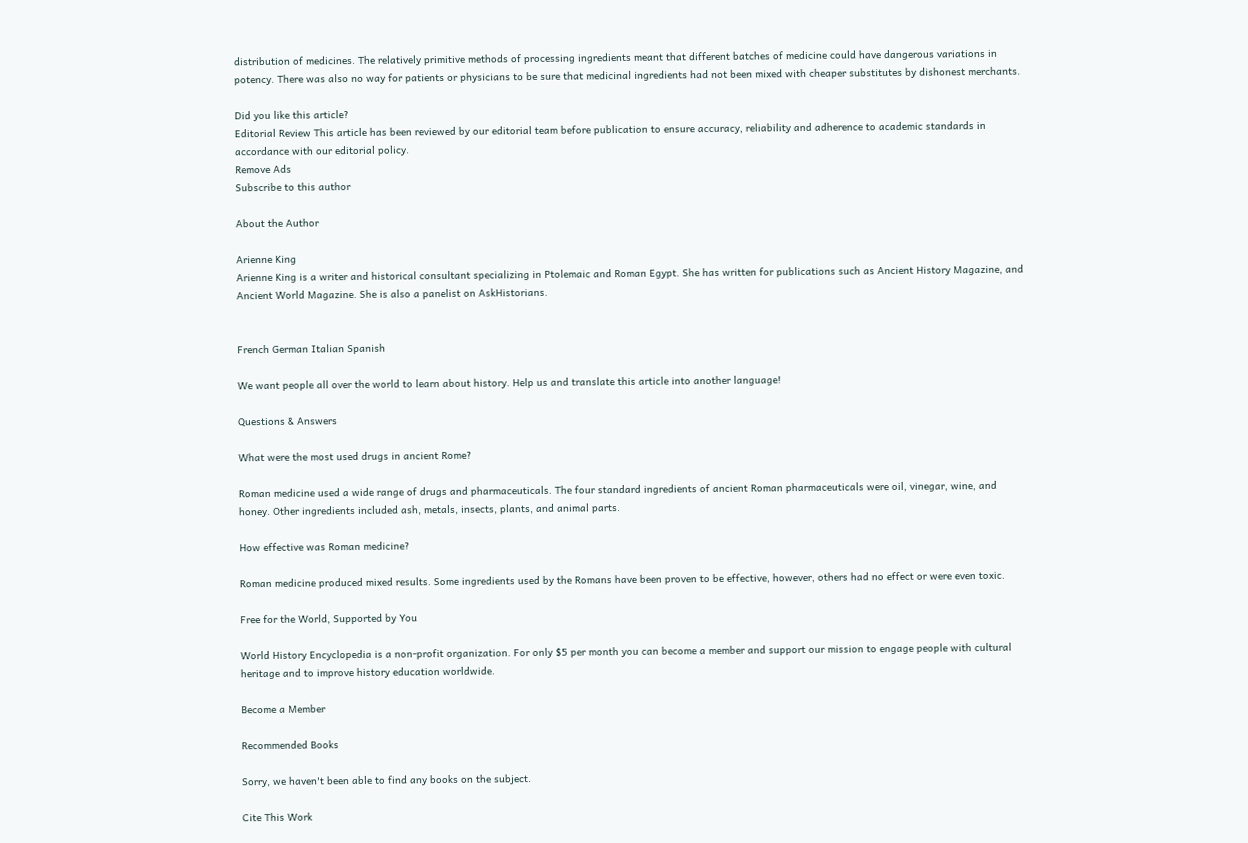distribution of medicines. The relatively primitive methods of processing ingredients meant that different batches of medicine could have dangerous variations in potency. There was also no way for patients or physicians to be sure that medicinal ingredients had not been mixed with cheaper substitutes by dishonest merchants.

Did you like this article?
Editorial Review This article has been reviewed by our editorial team before publication to ensure accuracy, reliability and adherence to academic standards in accordance with our editorial policy.
Remove Ads
Subscribe to this author

About the Author

Arienne King
Arienne King is a writer and historical consultant specializing in Ptolemaic and Roman Egypt. She has written for publications such as Ancient History Magazine, and Ancient World Magazine. She is also a panelist on AskHistorians.


French German Italian Spanish

We want people all over the world to learn about history. Help us and translate this article into another language!

Questions & Answers

What were the most used drugs in ancient Rome?

Roman medicine used a wide range of drugs and pharmaceuticals. The four standard ingredients of ancient Roman pharmaceuticals were oil, vinegar, wine, and honey. Other ingredients included ash, metals, insects, plants, and animal parts.

How effective was Roman medicine?

Roman medicine produced mixed results. Some ingredients used by the Romans have been proven to be effective, however, others had no effect or were even toxic.

Free for the World, Supported by You

World History Encyclopedia is a non-profit organization. For only $5 per month you can become a member and support our mission to engage people with cultural heritage and to improve history education worldwide.

Become a Member

Recommended Books

Sorry, we haven't been able to find any books on the subject.

Cite This Work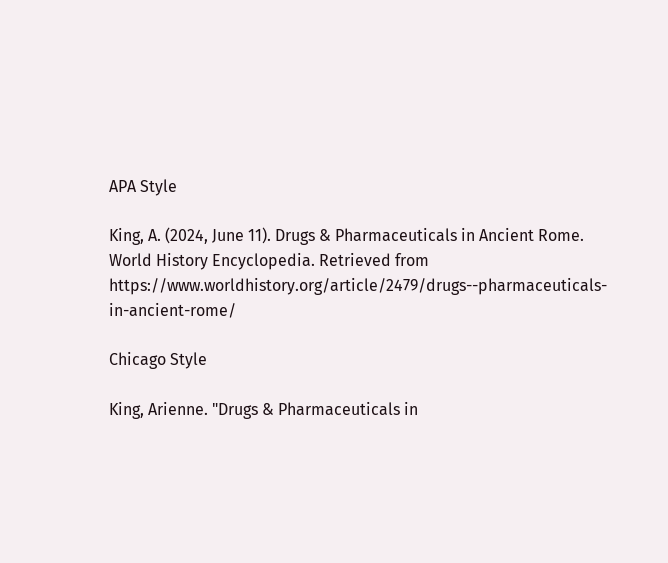APA Style

King, A. (2024, June 11). Drugs & Pharmaceuticals in Ancient Rome. World History Encyclopedia. Retrieved from https://www.worldhistory.org/article/2479/drugs--pharmaceuticals-in-ancient-rome/

Chicago Style

King, Arienne. "Drugs & Pharmaceuticals in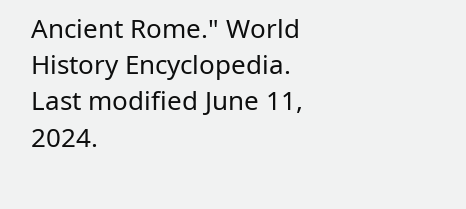Ancient Rome." World History Encyclopedia. Last modified June 11, 2024.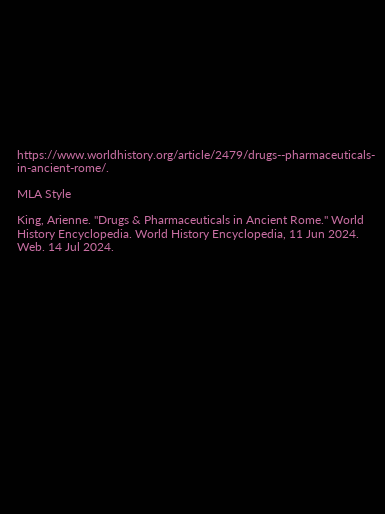https://www.worldhistory.org/article/2479/drugs--pharmaceuticals-in-ancient-rome/.

MLA Style

King, Arienne. "Drugs & Pharmaceuticals in Ancient Rome." World History Encyclopedia. World History Encyclopedia, 11 Jun 2024. Web. 14 Jul 2024.